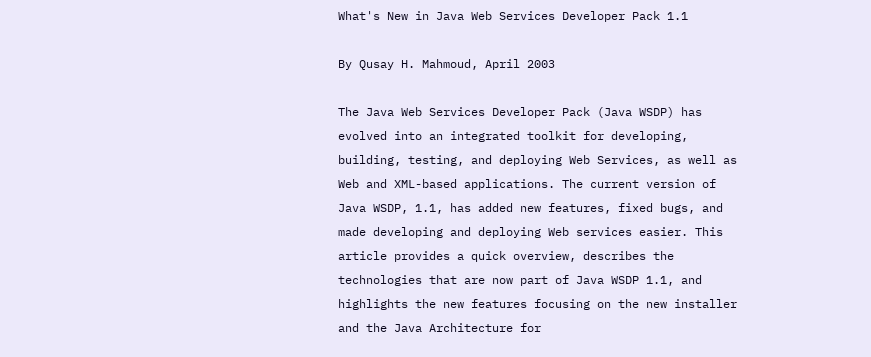What's New in Java Web Services Developer Pack 1.1

By Qusay H. Mahmoud, April 2003

The Java Web Services Developer Pack (Java WSDP) has evolved into an integrated toolkit for developing, building, testing, and deploying Web Services, as well as Web and XML-based applications. The current version of Java WSDP, 1.1, has added new features, fixed bugs, and made developing and deploying Web services easier. This article provides a quick overview, describes the technologies that are now part of Java WSDP 1.1, and highlights the new features focusing on the new installer and the Java Architecture for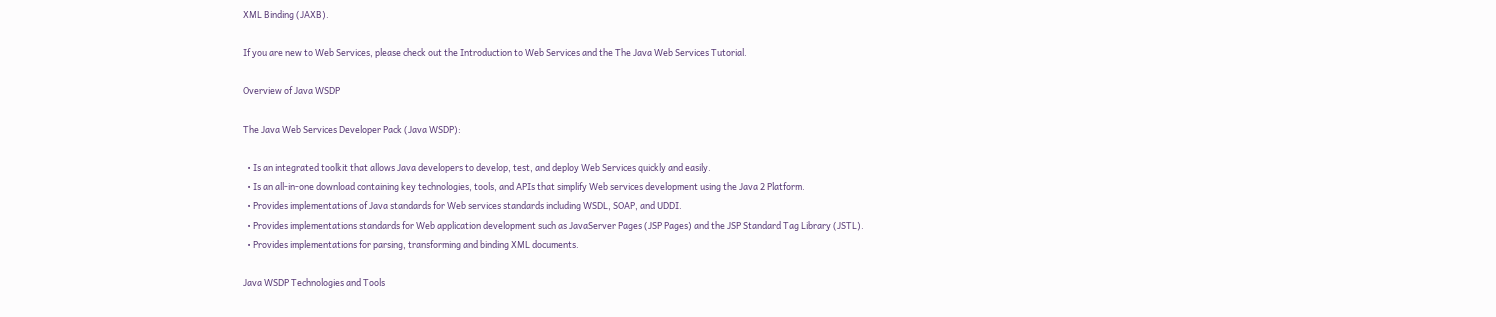XML Binding (JAXB).

If you are new to Web Services, please check out the Introduction to Web Services and the The Java Web Services Tutorial.

Overview of Java WSDP

The Java Web Services Developer Pack (Java WSDP):

  • Is an integrated toolkit that allows Java developers to develop, test, and deploy Web Services quickly and easily.
  • Is an all-in-one download containing key technologies, tools, and APIs that simplify Web services development using the Java 2 Platform.
  • Provides implementations of Java standards for Web services standards including WSDL, SOAP, and UDDI.
  • Provides implementations standards for Web application development such as JavaServer Pages (JSP Pages) and the JSP Standard Tag Library (JSTL).
  • Provides implementations for parsing, transforming and binding XML documents.

Java WSDP Technologies and Tools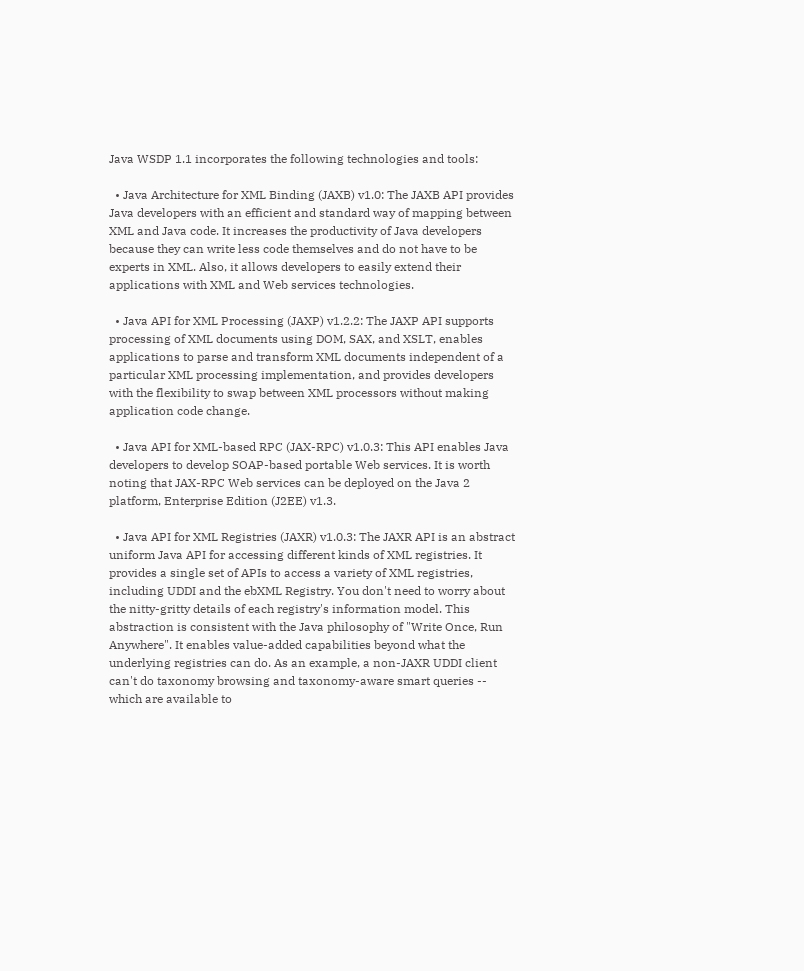Java WSDP 1.1 incorporates the following technologies and tools:

  • Java Architecture for XML Binding (JAXB) v1.0: The JAXB API provides Java developers with an efficient and standard way of mapping between XML and Java code. It increases the productivity of Java developers because they can write less code themselves and do not have to be experts in XML. Also, it allows developers to easily extend their applications with XML and Web services technologies.

  • Java API for XML Processing (JAXP) v1.2.2: The JAXP API supports processing of XML documents using DOM, SAX, and XSLT, enables applications to parse and transform XML documents independent of a particular XML processing implementation, and provides developers with the flexibility to swap between XML processors without making application code change.

  • Java API for XML-based RPC (JAX-RPC) v1.0.3: This API enables Java developers to develop SOAP-based portable Web services. It is worth noting that JAX-RPC Web services can be deployed on the Java 2 platform, Enterprise Edition (J2EE) v1.3.

  • Java API for XML Registries (JAXR) v1.0.3: The JAXR API is an abstract uniform Java API for accessing different kinds of XML registries. It provides a single set of APIs to access a variety of XML registries, including UDDI and the ebXML Registry. You don't need to worry about the nitty-gritty details of each registry's information model. This abstraction is consistent with the Java philosophy of "Write Once, Run Anywhere". It enables value-added capabilities beyond what the underlying registries can do. As an example, a non-JAXR UDDI client can't do taxonomy browsing and taxonomy-aware smart queries -- which are available to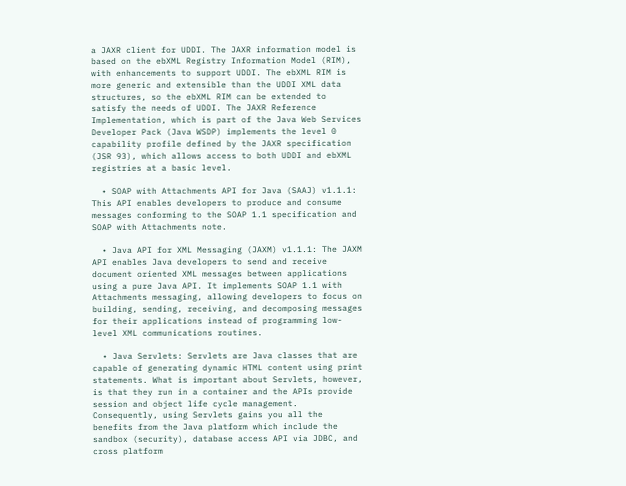a JAXR client for UDDI. The JAXR information model is based on the ebXML Registry Information Model (RIM), with enhancements to support UDDI. The ebXML RIM is more generic and extensible than the UDDI XML data structures, so the ebXML RIM can be extended to satisfy the needs of UDDI. The JAXR Reference Implementation, which is part of the Java Web Services Developer Pack (Java WSDP) implements the level 0 capability profile defined by the JAXR specification (JSR 93), which allows access to both UDDI and ebXML registries at a basic level.

  • SOAP with Attachments API for Java (SAAJ) v1.1.1: This API enables developers to produce and consume messages conforming to the SOAP 1.1 specification and SOAP with Attachments note.

  • Java API for XML Messaging (JAXM) v1.1.1: The JAXM API enables Java developers to send and receive document oriented XML messages between applications using a pure Java API. It implements SOAP 1.1 with Attachments messaging, allowing developers to focus on building, sending, receiving, and decomposing messages for their applications instead of programming low-level XML communications routines.

  • Java Servlets: Servlets are Java classes that are capable of generating dynamic HTML content using print statements. What is important about Servlets, however, is that they run in a container and the APIs provide session and object life cycle management. Consequently, using Servlets gains you all the benefits from the Java platform which include the sandbox (security), database access API via JDBC, and cross platform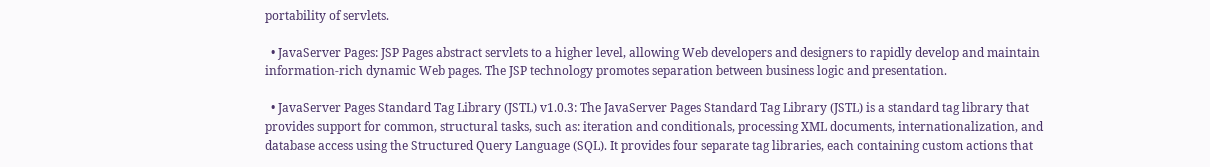portability of servlets.

  • JavaServer Pages: JSP Pages abstract servlets to a higher level, allowing Web developers and designers to rapidly develop and maintain information-rich dynamic Web pages. The JSP technology promotes separation between business logic and presentation.

  • JavaServer Pages Standard Tag Library (JSTL) v1.0.3: The JavaServer Pages Standard Tag Library (JSTL) is a standard tag library that provides support for common, structural tasks, such as: iteration and conditionals, processing XML documents, internationalization, and database access using the Structured Query Language (SQL). It provides four separate tag libraries, each containing custom actions that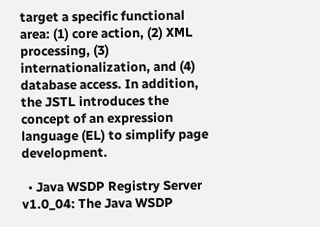target a specific functional area: (1) core action, (2) XML processing, (3) internationalization, and (4) database access. In addition, the JSTL introduces the concept of an expression language (EL) to simplify page development.

  • Java WSDP Registry Server v1.0_04: The Java WSDP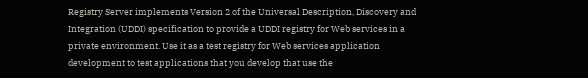Registry Server implements Version 2 of the Universal Description, Discovery and Integration (UDDI) specification to provide a UDDI registry for Web services in a private environment. Use it as a test registry for Web services application development to test applications that you develop that use the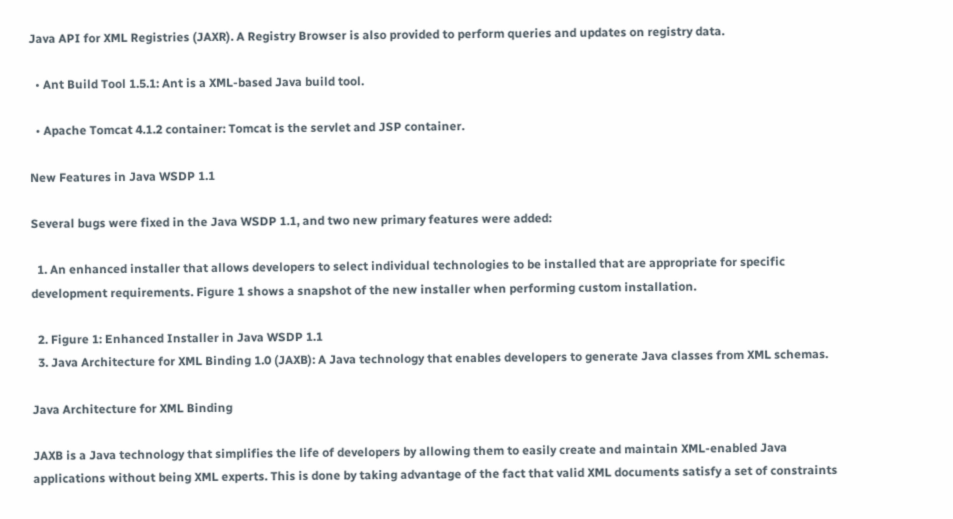Java API for XML Registries (JAXR). A Registry Browser is also provided to perform queries and updates on registry data.

  • Ant Build Tool 1.5.1: Ant is a XML-based Java build tool.

  • Apache Tomcat 4.1.2 container: Tomcat is the servlet and JSP container.

New Features in Java WSDP 1.1

Several bugs were fixed in the Java WSDP 1.1, and two new primary features were added:

  1. An enhanced installer that allows developers to select individual technologies to be installed that are appropriate for specific development requirements. Figure 1 shows a snapshot of the new installer when performing custom installation.

  2. Figure 1: Enhanced Installer in Java WSDP 1.1
  3. Java Architecture for XML Binding 1.0 (JAXB): A Java technology that enables developers to generate Java classes from XML schemas.

Java Architecture for XML Binding

JAXB is a Java technology that simplifies the life of developers by allowing them to easily create and maintain XML-enabled Java applications without being XML experts. This is done by taking advantage of the fact that valid XML documents satisfy a set of constraints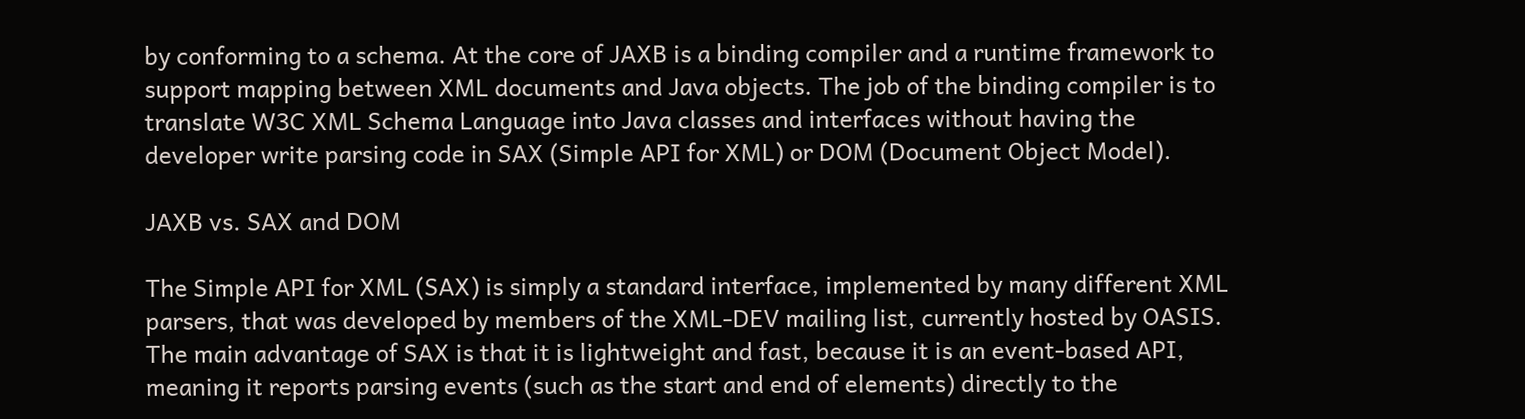by conforming to a schema. At the core of JAXB is a binding compiler and a runtime framework to support mapping between XML documents and Java objects. The job of the binding compiler is to translate W3C XML Schema Language into Java classes and interfaces without having the developer write parsing code in SAX (Simple API for XML) or DOM (Document Object Model).

JAXB vs. SAX and DOM

The Simple API for XML (SAX) is simply a standard interface, implemented by many different XML parsers, that was developed by members of the XML-DEV mailing list, currently hosted by OASIS. The main advantage of SAX is that it is lightweight and fast, because it is an event-based API, meaning it reports parsing events (such as the start and end of elements) directly to the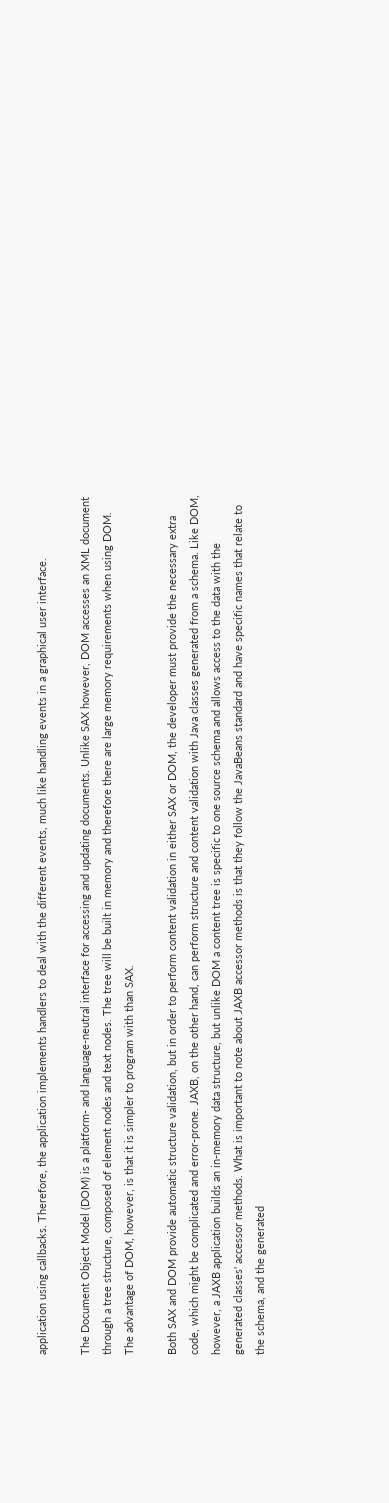application using callbacks. Therefore, the application implements handlers to deal with the different events, much like handling events in a graphical user interface.

The Document Object Model (DOM) is a platform- and language-neutral interface for accessing and updating documents. Unlike SAX however, DOM accesses an XML document through a tree structure, composed of element nodes and text nodes. The tree will be built in memory and therefore there are large memory requirements when using DOM. The advantage of DOM, however, is that it is simpler to program with than SAX.

Both SAX and DOM provide automatic structure validation, but in order to perform content validation in either SAX or DOM, the developer must provide the necessary extra code, which might be complicated and error-prone. JAXB, on the other hand, can perform structure and content validation with Java classes generated from a schema. Like DOM, however, a JAXB application builds an in-memory data structure, but unlike DOM a content tree is specific to one source schema and allows access to the data with the generated classes' accessor methods. What is important to note about JAXB accessor methods is that they follow the JavaBeans standard and have specific names that relate to the schema, and the generated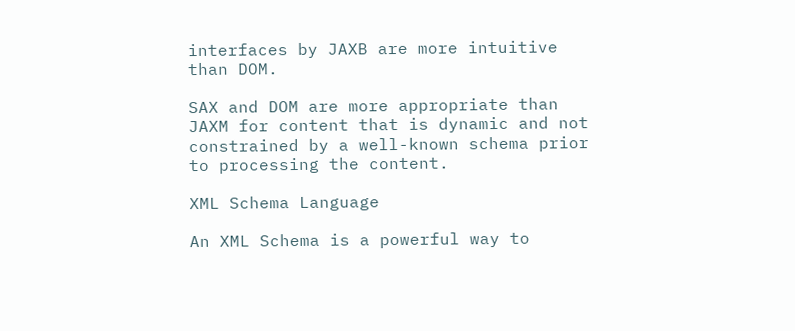interfaces by JAXB are more intuitive than DOM.

SAX and DOM are more appropriate than JAXM for content that is dynamic and not constrained by a well-known schema prior to processing the content.

XML Schema Language

An XML Schema is a powerful way to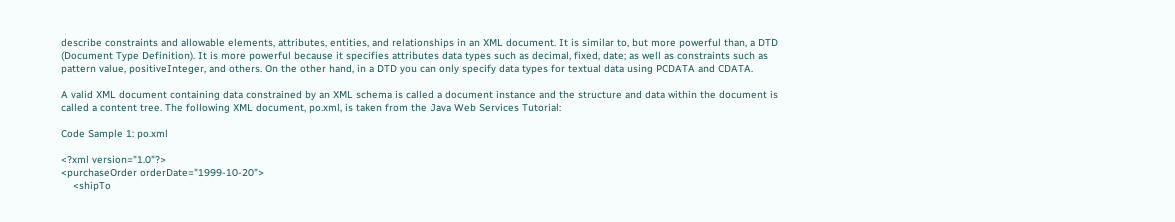describe constraints and allowable elements, attributes, entities, and relationships in an XML document. It is similar to, but more powerful than, a DTD (Document Type Definition). It is more powerful because it specifies attributes data types such as decimal, fixed, date; as well as constraints such as pattern value, positiveInteger, and others. On the other hand, in a DTD you can only specify data types for textual data using PCDATA and CDATA.

A valid XML document containing data constrained by an XML schema is called a document instance and the structure and data within the document is called a content tree. The following XML document, po.xml, is taken from the Java Web Services Tutorial:

Code Sample 1: po.xml

<?xml version="1.0"?>
<purchaseOrder orderDate="1999-10-20">
    <shipTo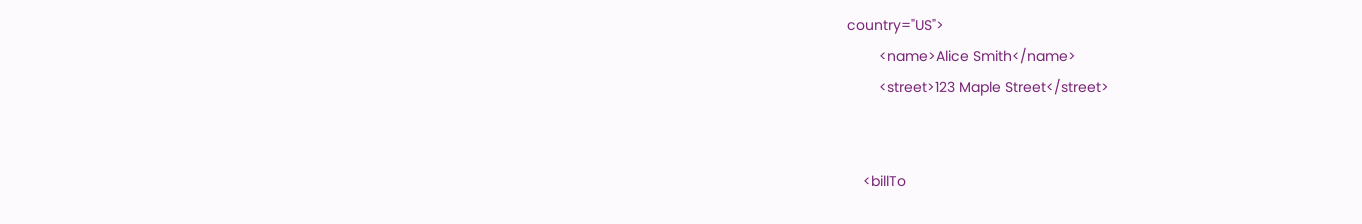country="US">
        <name>Alice Smith</name>
        <street>123 Maple Street</street>


    <billTo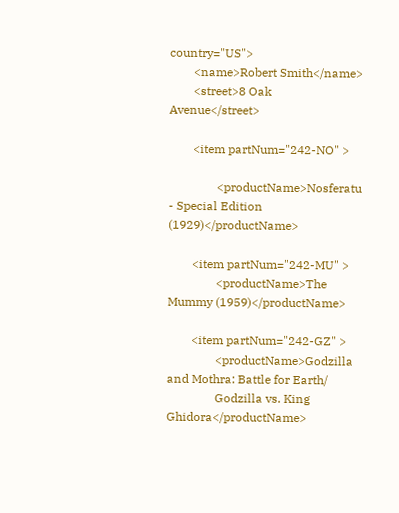country="US">
        <name>Robert Smith</name>
        <street>8 Oak Avenue</street>

        <item partNum="242-NO" >

                <productName>Nosferatu - Special Edition (1929)</productName>

        <item partNum="242-MU" >
                <productName>The Mummy (1959)</productName>

        <item partNum="242-GZ" >
                <productName>Godzilla and Mothra: Battle for Earth/
                Godzilla vs. King Ghidora</productName>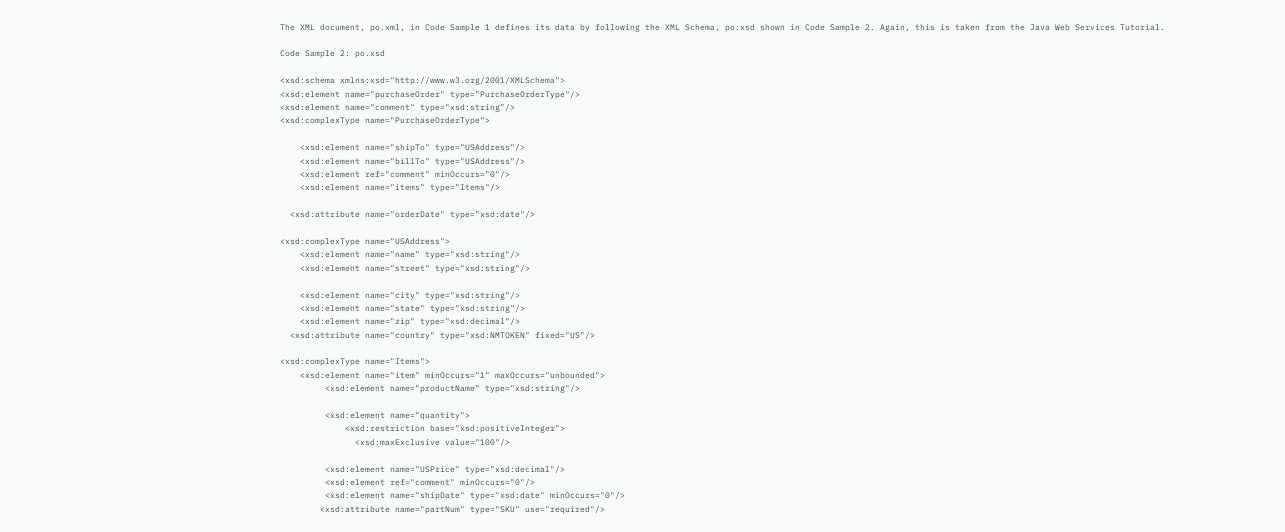The XML document, po.xml, in Code Sample 1 defines its data by following the XML Schema, po.xsd shown in Code Sample 2. Again, this is taken from the Java Web Services Tutorial.

Code Sample 2: po.xsd

<xsd:schema xmlns:xsd="http://www.w3.org/2001/XMLSchema">
<xsd:element name="purchaseOrder" type="PurchaseOrderType"/>
<xsd:element name="comment" type="xsd:string"/>
<xsd:complexType name="PurchaseOrderType">

    <xsd:element name="shipTo" type="USAddress"/>
    <xsd:element name="billTo" type="USAddress"/>
    <xsd:element ref="comment" minOccurs="0"/>
    <xsd:element name="items" type="Items"/>

  <xsd:attribute name="orderDate" type="xsd:date"/>

<xsd:complexType name="USAddress">
    <xsd:element name="name" type="xsd:string"/>
    <xsd:element name="street" type="xsd:string"/>

    <xsd:element name="city" type="xsd:string"/>
    <xsd:element name="state" type="xsd:string"/>
    <xsd:element name="zip" type="xsd:decimal"/>
  <xsd:attribute name="country" type="xsd:NMTOKEN" fixed="US"/>

<xsd:complexType name="Items">
    <xsd:element name="item" minOccurs="1" maxOccurs="unbounded">
         <xsd:element name="productName" type="xsd:string"/>

         <xsd:element name="quantity">
             <xsd:restriction base="xsd:positiveInteger">
               <xsd:maxExclusive value="100"/>

         <xsd:element name="USPrice" type="xsd:decimal"/>
         <xsd:element ref="comment" minOccurs="0"/>
         <xsd:element name="shipDate" type="xsd:date" minOccurs="0"/>
        <xsd:attribute name="partNum" type="SKU" use="required"/>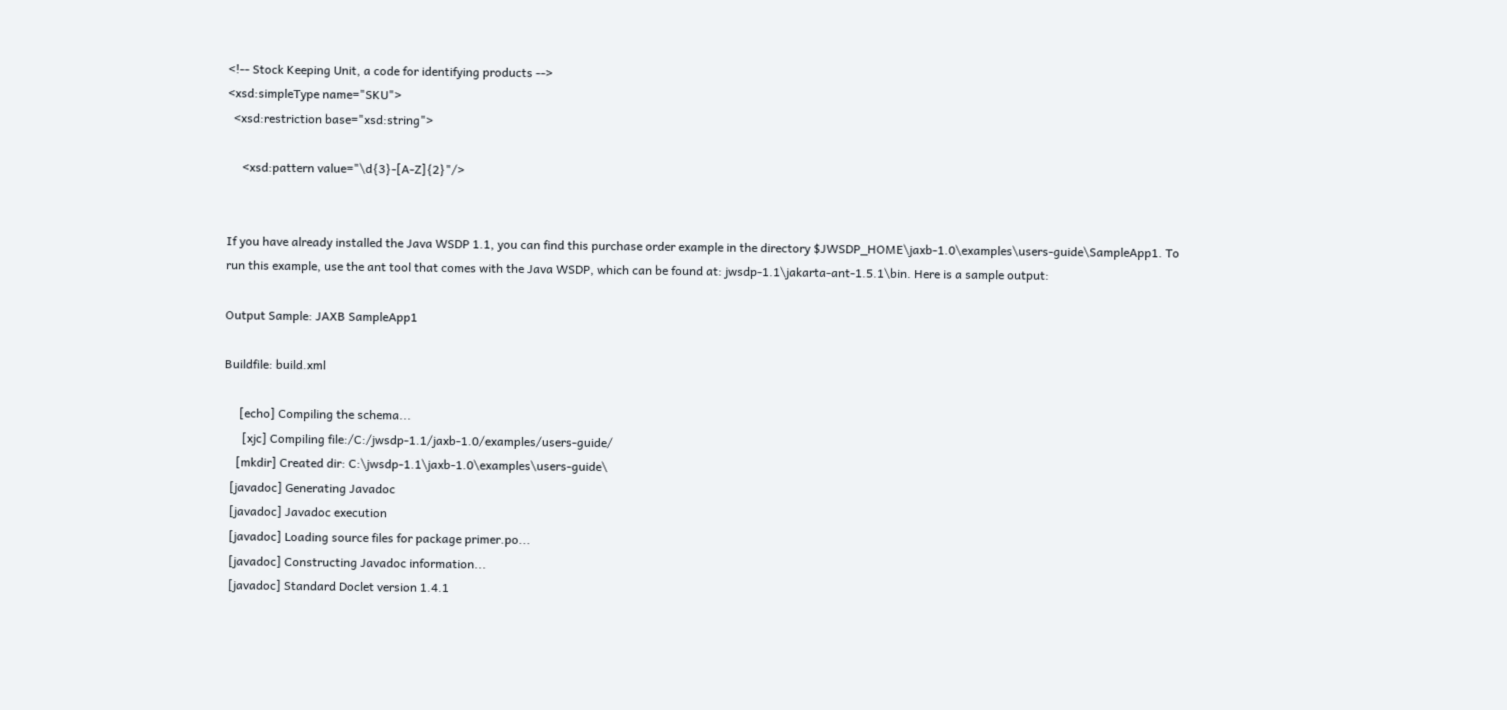<!-- Stock Keeping Unit, a code for identifying products -->
<xsd:simpleType name="SKU">
  <xsd:restriction base="xsd:string">

     <xsd:pattern value="\d{3}-[A-Z]{2}"/>


If you have already installed the Java WSDP 1.1, you can find this purchase order example in the directory $JWSDP_HOME\jaxb-1.0\examples\users-guide\SampleApp1. To run this example, use the ant tool that comes with the Java WSDP, which can be found at: jwsdp-1.1\jakarta-ant-1.5.1\bin. Here is a sample output:

Output Sample: JAXB SampleApp1

Buildfile: build.xml

     [echo] Compiling the schema...
      [xjc] Compiling file:/C:/jwsdp-1.1/jaxb-1.0/examples/users-guide/
    [mkdir] Created dir: C:\jwsdp-1.1\jaxb-1.0\examples\users-guide\
  [javadoc] Generating Javadoc
  [javadoc] Javadoc execution
  [javadoc] Loading source files for package primer.po...
  [javadoc] Constructing Javadoc information...
  [javadoc] Standard Doclet version 1.4.1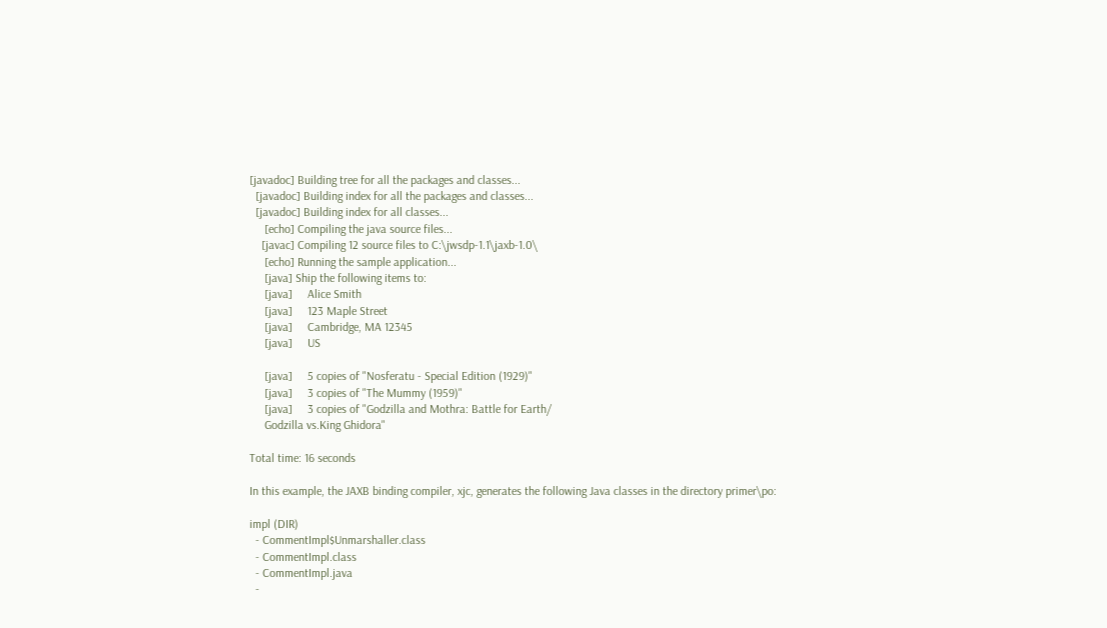[javadoc] Building tree for all the packages and classes...
  [javadoc] Building index for all the packages and classes...
  [javadoc] Building index for all classes...
     [echo] Compiling the java source files...
    [javac] Compiling 12 source files to C:\jwsdp-1.1\jaxb-1.0\
     [echo] Running the sample application...
     [java] Ship the following items to:
     [java]     Alice Smith
     [java]     123 Maple Street
     [java]     Cambridge, MA 12345
     [java]     US

     [java]     5 copies of "Nosferatu - Special Edition (1929)"
     [java]     3 copies of "The Mummy (1959)"
     [java]     3 copies of "Godzilla and Mothra: Battle for Earth/
     Godzilla vs.King Ghidora"

Total time: 16 seconds

In this example, the JAXB binding compiler, xjc, generates the following Java classes in the directory primer\po:

impl (DIR)
  - CommentImpl$Unmarshaller.class
  - CommentImpl.class
  - CommentImpl.java
  -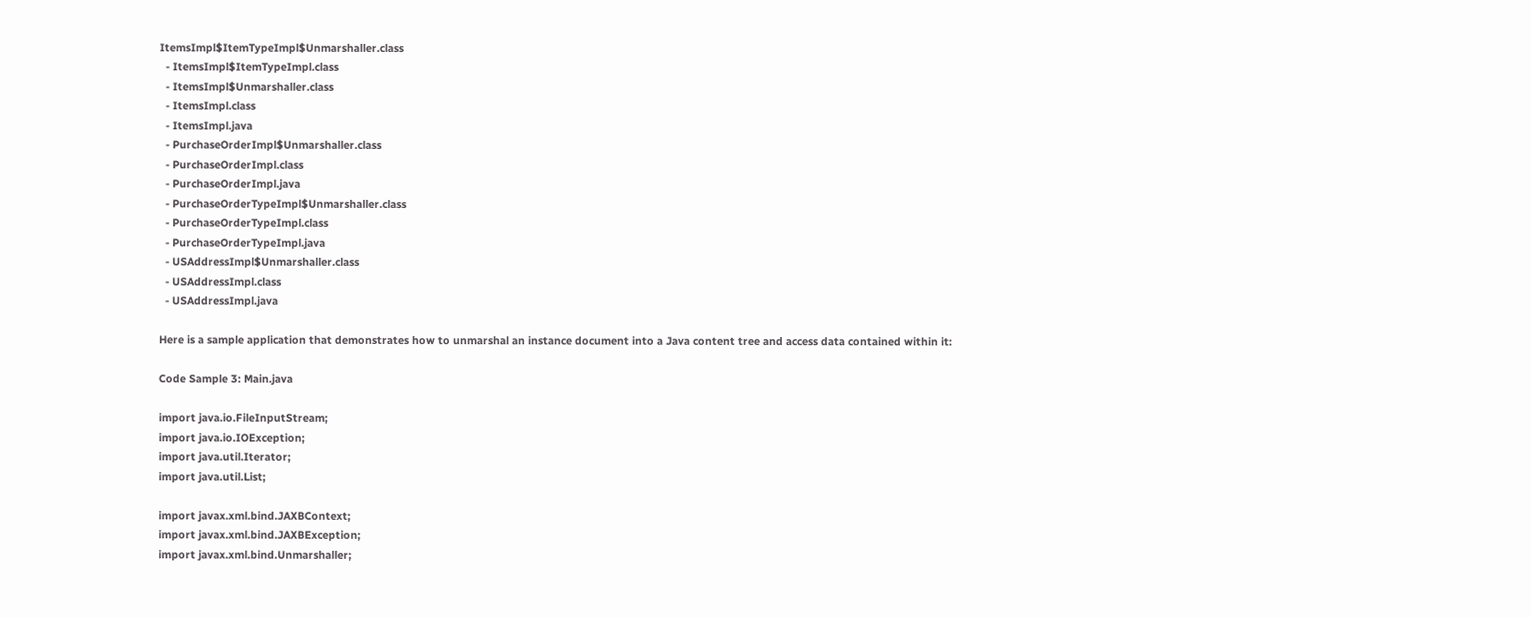ItemsImpl$ItemTypeImpl$Unmarshaller.class
  - ItemsImpl$ItemTypeImpl.class
  - ItemsImpl$Unmarshaller.class
  - ItemsImpl.class
  - ItemsImpl.java
  - PurchaseOrderImpl$Unmarshaller.class
  - PurchaseOrderImpl.class
  - PurchaseOrderImpl.java
  - PurchaseOrderTypeImpl$Unmarshaller.class
  - PurchaseOrderTypeImpl.class
  - PurchaseOrderTypeImpl.java
  - USAddressImpl$Unmarshaller.class
  - USAddressImpl.class
  - USAddressImpl.java

Here is a sample application that demonstrates how to unmarshal an instance document into a Java content tree and access data contained within it:

Code Sample 3: Main.java

import java.io.FileInputStream;
import java.io.IOException;
import java.util.Iterator;
import java.util.List;

import javax.xml.bind.JAXBContext;
import javax.xml.bind.JAXBException;
import javax.xml.bind.Unmarshaller;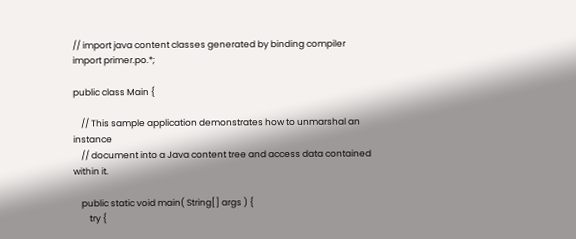// import java content classes generated by binding compiler
import primer.po.*;

public class Main {

    // This sample application demonstrates how to unmarshal an instance
    // document into a Java content tree and access data contained within it.

    public static void main( String[] args ) {
        try {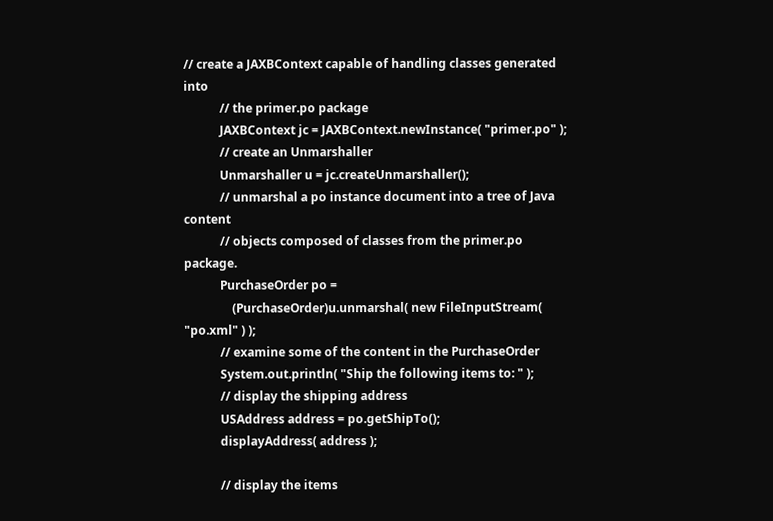// create a JAXBContext capable of handling classes generated into
            // the primer.po package
            JAXBContext jc = JAXBContext.newInstance( "primer.po" );
            // create an Unmarshaller
            Unmarshaller u = jc.createUnmarshaller();
            // unmarshal a po instance document into a tree of Java content
            // objects composed of classes from the primer.po package.
            PurchaseOrder po =
                (PurchaseOrder)u.unmarshal( new FileInputStream( "po.xml" ) );
            // examine some of the content in the PurchaseOrder
            System.out.println( "Ship the following items to: " );
            // display the shipping address
            USAddress address = po.getShipTo();
            displayAddress( address );

            // display the items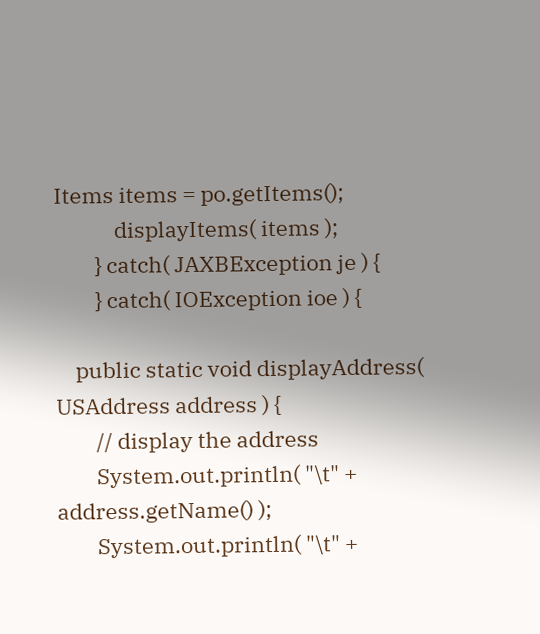Items items = po.getItems();
            displayItems( items );
        } catch( JAXBException je ) {
        } catch( IOException ioe ) {

    public static void displayAddress( USAddress address ) {
        // display the address
        System.out.println( "\t" + address.getName() );
        System.out.println( "\t" +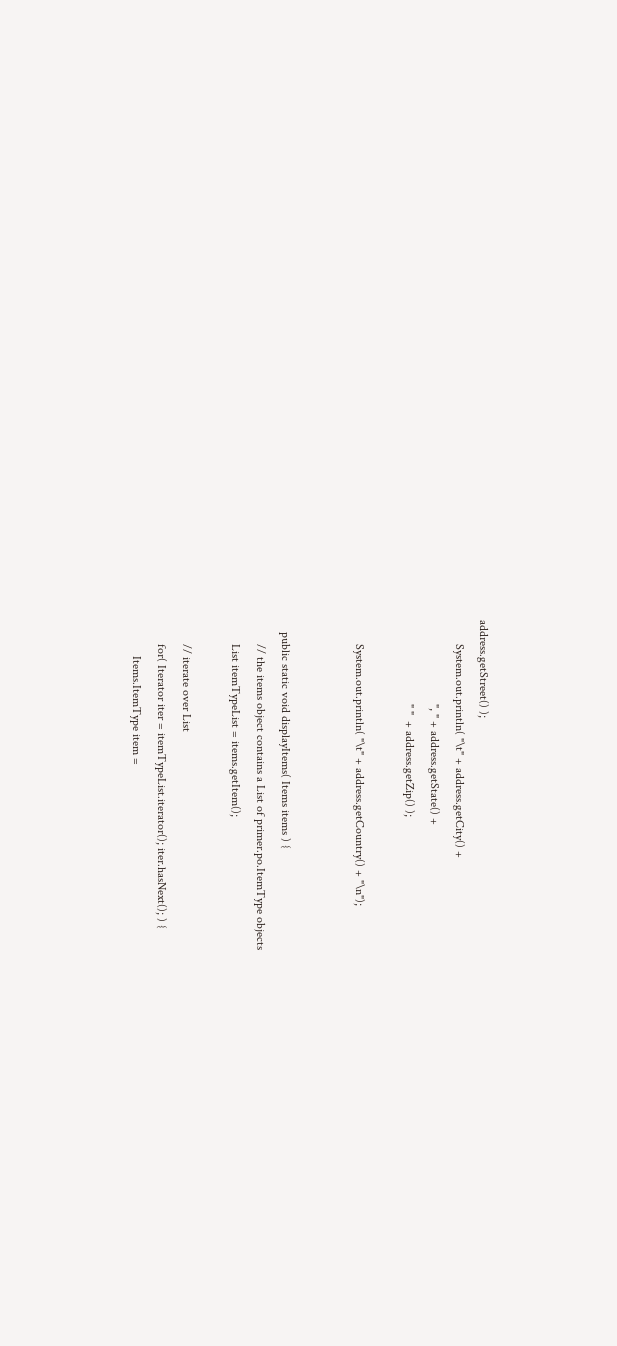address.getStreet() );
        System.out.println( "\t" + address.getCity() +
                            ", " + address.getState() +
                            " "  + address.getZip() );

        System.out.println( "\t" + address.getCountry() + "\n");


    public static void displayItems( Items items ) {
        // the items object contains a List of primer.po.ItemType objects
        List itemTypeList = items.getItem();

        // iterate over List
        for( Iterator iter = itemTypeList.iterator(); iter.hasNext(); ) {
            Items.ItemType item =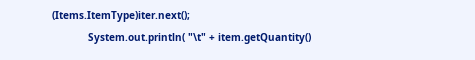(Items.ItemType)iter.next();
            System.out.println( "\t" + item.getQuantity()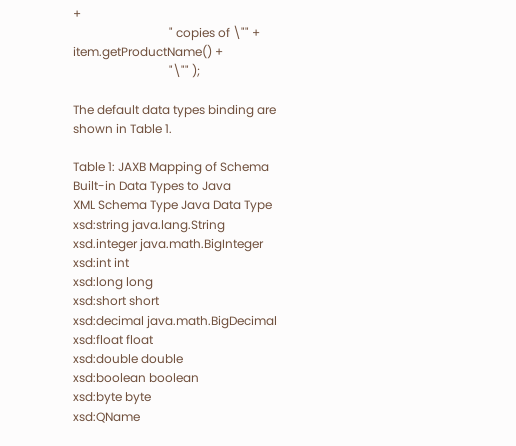+
                                " copies of \"" + item.getProductName() +
                                "\"" );

The default data types binding are shown in Table 1.

Table 1: JAXB Mapping of Schema Built-in Data Types to Java
XML Schema Type Java Data Type
xsd:string java.lang.String
xsd.integer java.math.BigInteger
xsd:int int
xsd:long long
xsd:short short
xsd:decimal java.math.BigDecimal
xsd:float float
xsd:double double
xsd:boolean boolean
xsd:byte byte
xsd:QName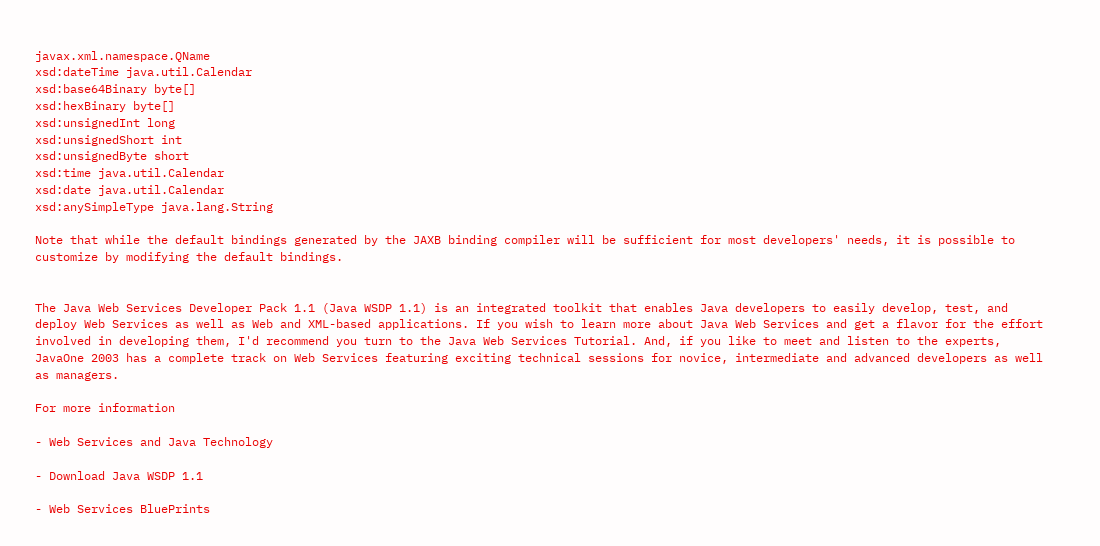javax.xml.namespace.QName
xsd:dateTime java.util.Calendar
xsd:base64Binary byte[]
xsd:hexBinary byte[]
xsd:unsignedInt long
xsd:unsignedShort int
xsd:unsignedByte short
xsd:time java.util.Calendar
xsd:date java.util.Calendar
xsd:anySimpleType java.lang.String

Note that while the default bindings generated by the JAXB binding compiler will be sufficient for most developers' needs, it is possible to customize by modifying the default bindings.


The Java Web Services Developer Pack 1.1 (Java WSDP 1.1) is an integrated toolkit that enables Java developers to easily develop, test, and deploy Web Services as well as Web and XML-based applications. If you wish to learn more about Java Web Services and get a flavor for the effort involved in developing them, I'd recommend you turn to the Java Web Services Tutorial. And, if you like to meet and listen to the experts, JavaOne 2003 has a complete track on Web Services featuring exciting technical sessions for novice, intermediate and advanced developers as well as managers.

For more information

- Web Services and Java Technology

- Download Java WSDP 1.1

- Web Services BluePrints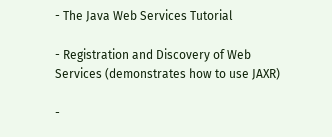- The Java Web Services Tutorial

- Registration and Discovery of Web Services (demonstrates how to use JAXR)

-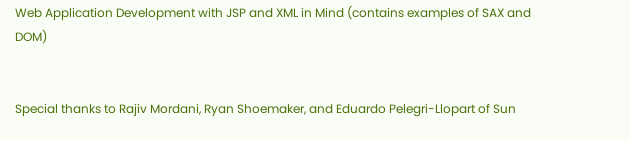Web Application Development with JSP and XML in Mind (contains examples of SAX and DOM)


Special thanks to Rajiv Mordani, Ryan Shoemaker, and Eduardo Pelegri-Llopart of Sun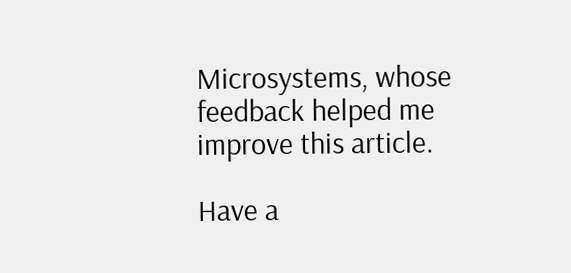Microsystems, whose feedback helped me improve this article.

Have a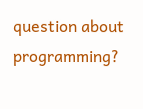question about programming?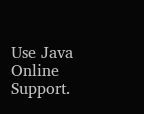Use Java Online Support.